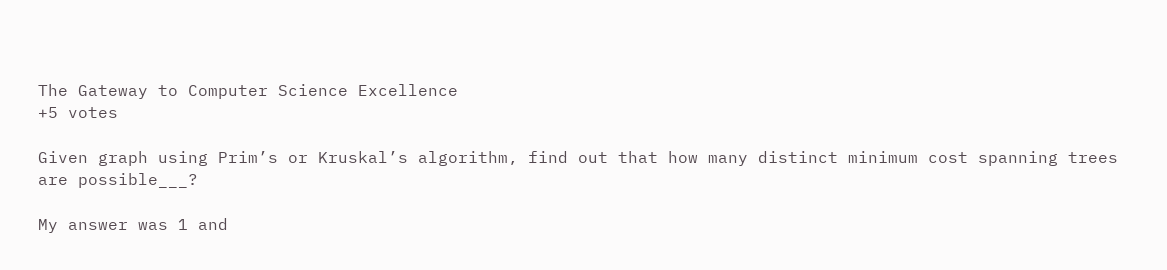The Gateway to Computer Science Excellence
+5 votes

Given graph using Prim’s or Kruskal’s algorithm, find out that how many distinct minimum cost spanning trees are possible___?

My answer was 1 and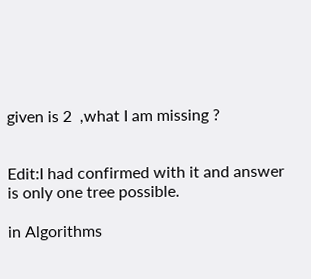given is 2  ,what I am missing ?


Edit:I had confirmed with it and answer is only one tree possible.

in Algorithms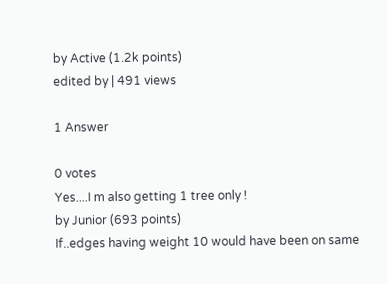by Active (1.2k points)
edited by | 491 views

1 Answer

0 votes
Yes....I m also getting 1 tree only !
by Junior (693 points)
If..edges having weight 10 would have been on same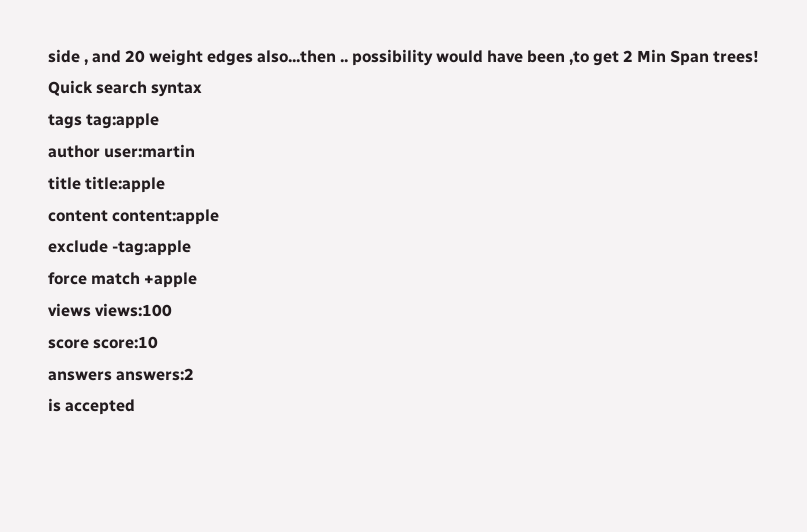side , and 20 weight edges also...then .. possibility would have been ,to get 2 Min Span trees!
Quick search syntax
tags tag:apple
author user:martin
title title:apple
content content:apple
exclude -tag:apple
force match +apple
views views:100
score score:10
answers answers:2
is accepted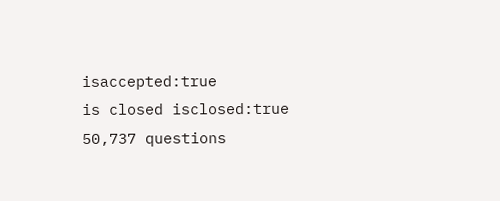isaccepted:true
is closed isclosed:true
50,737 questions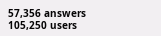57,356 answers
105,250 users